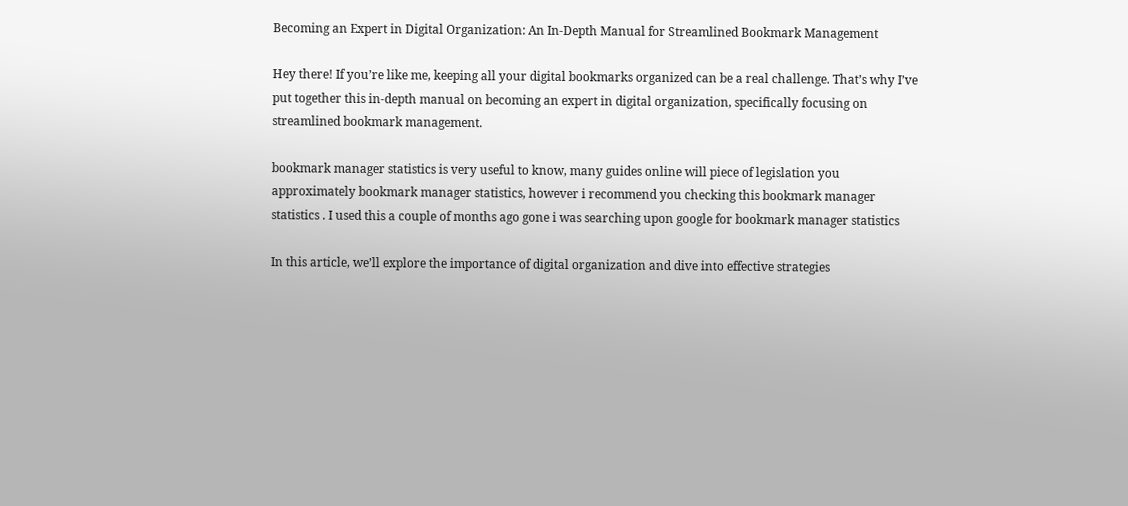Becoming an Expert in Digital Organization: An In-Depth Manual for Streamlined Bookmark Management

Hey there! If you’re like me, keeping all your digital bookmarks organized can be a real challenge. That’s why I’ve put together this in-depth manual on becoming an expert in digital organization, specifically focusing on streamlined bookmark management.

bookmark manager statistics is very useful to know, many guides online will piece of legislation you approximately bookmark manager statistics, however i recommend you checking this bookmark manager statistics . I used this a couple of months ago gone i was searching upon google for bookmark manager statistics

In this article, we’ll explore the importance of digital organization and dive into effective strategies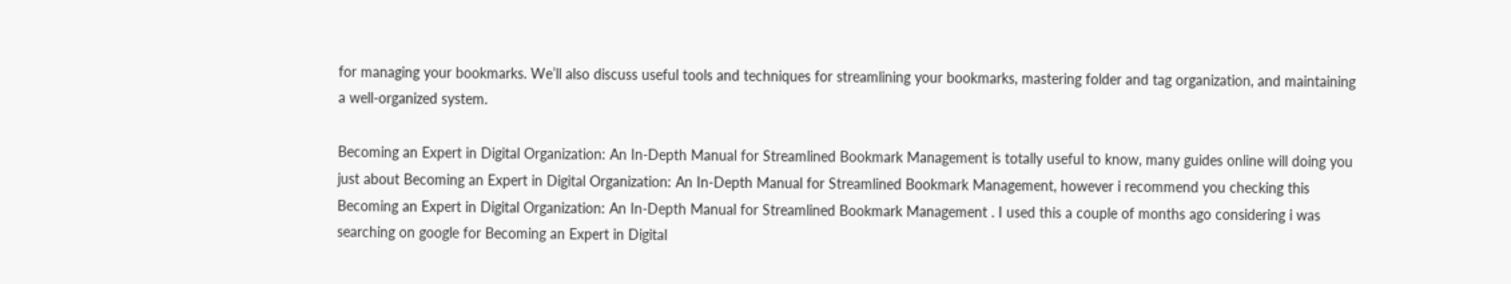for managing your bookmarks. We’ll also discuss useful tools and techniques for streamlining your bookmarks, mastering folder and tag organization, and maintaining a well-organized system.

Becoming an Expert in Digital Organization: An In-Depth Manual for Streamlined Bookmark Management is totally useful to know, many guides online will doing you just about Becoming an Expert in Digital Organization: An In-Depth Manual for Streamlined Bookmark Management, however i recommend you checking this Becoming an Expert in Digital Organization: An In-Depth Manual for Streamlined Bookmark Management . I used this a couple of months ago considering i was searching on google for Becoming an Expert in Digital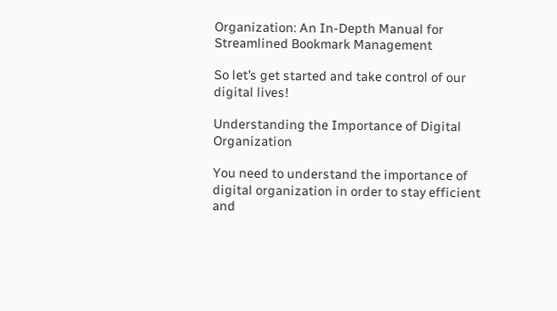Organization: An In-Depth Manual for Streamlined Bookmark Management

So let’s get started and take control of our digital lives!

Understanding the Importance of Digital Organization

You need to understand the importance of digital organization in order to stay efficient and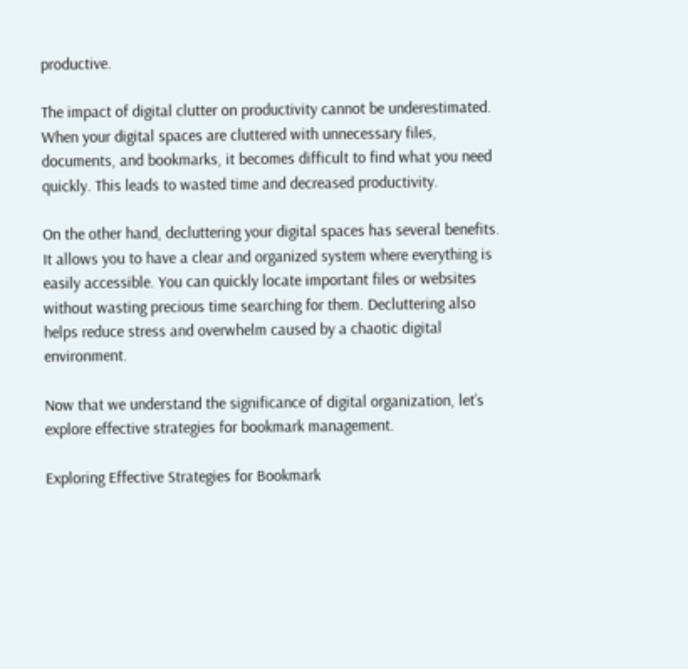productive.

The impact of digital clutter on productivity cannot be underestimated. When your digital spaces are cluttered with unnecessary files, documents, and bookmarks, it becomes difficult to find what you need quickly. This leads to wasted time and decreased productivity.

On the other hand, decluttering your digital spaces has several benefits. It allows you to have a clear and organized system where everything is easily accessible. You can quickly locate important files or websites without wasting precious time searching for them. Decluttering also helps reduce stress and overwhelm caused by a chaotic digital environment.

Now that we understand the significance of digital organization, let’s explore effective strategies for bookmark management.

Exploring Effective Strategies for Bookmark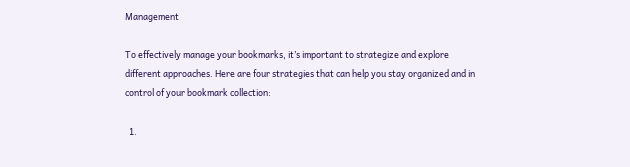Management

To effectively manage your bookmarks, it’s important to strategize and explore different approaches. Here are four strategies that can help you stay organized and in control of your bookmark collection:

  1.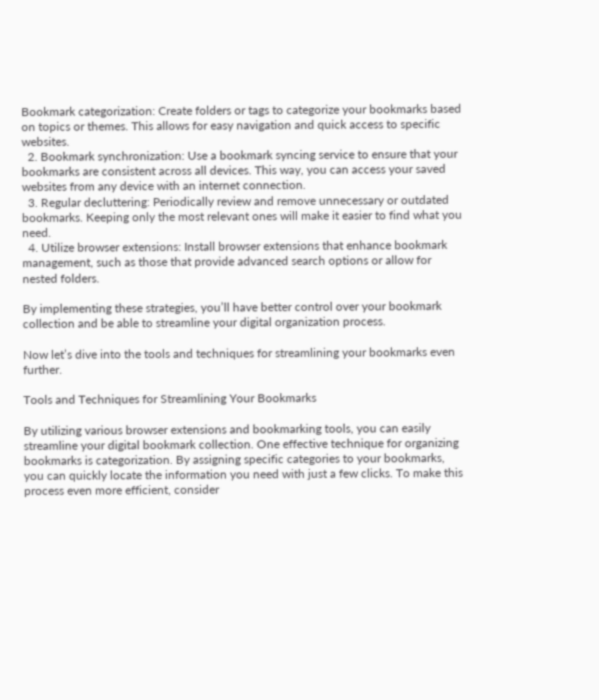Bookmark categorization: Create folders or tags to categorize your bookmarks based on topics or themes. This allows for easy navigation and quick access to specific websites.
  2. Bookmark synchronization: Use a bookmark syncing service to ensure that your bookmarks are consistent across all devices. This way, you can access your saved websites from any device with an internet connection.
  3. Regular decluttering: Periodically review and remove unnecessary or outdated bookmarks. Keeping only the most relevant ones will make it easier to find what you need.
  4. Utilize browser extensions: Install browser extensions that enhance bookmark management, such as those that provide advanced search options or allow for nested folders.

By implementing these strategies, you’ll have better control over your bookmark collection and be able to streamline your digital organization process.

Now let’s dive into the tools and techniques for streamlining your bookmarks even further.

Tools and Techniques for Streamlining Your Bookmarks

By utilizing various browser extensions and bookmarking tools, you can easily streamline your digital bookmark collection. One effective technique for organizing bookmarks is categorization. By assigning specific categories to your bookmarks, you can quickly locate the information you need with just a few clicks. To make this process even more efficient, consider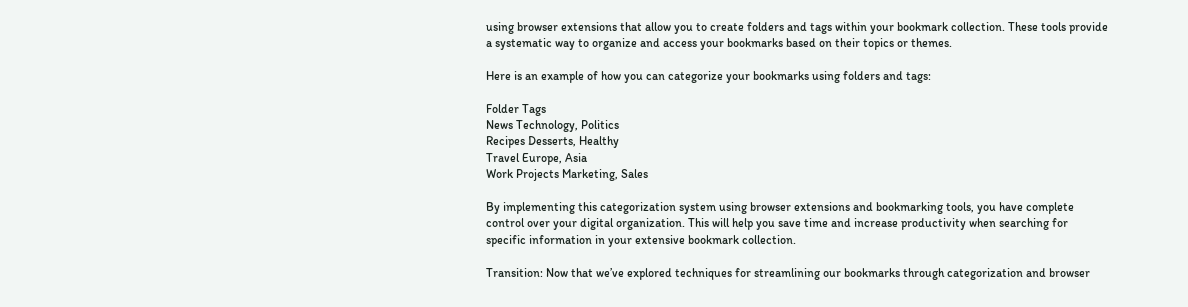using browser extensions that allow you to create folders and tags within your bookmark collection. These tools provide a systematic way to organize and access your bookmarks based on their topics or themes.

Here is an example of how you can categorize your bookmarks using folders and tags:

Folder Tags
News Technology, Politics
Recipes Desserts, Healthy
Travel Europe, Asia
Work Projects Marketing, Sales

By implementing this categorization system using browser extensions and bookmarking tools, you have complete control over your digital organization. This will help you save time and increase productivity when searching for specific information in your extensive bookmark collection.

Transition: Now that we’ve explored techniques for streamlining our bookmarks through categorization and browser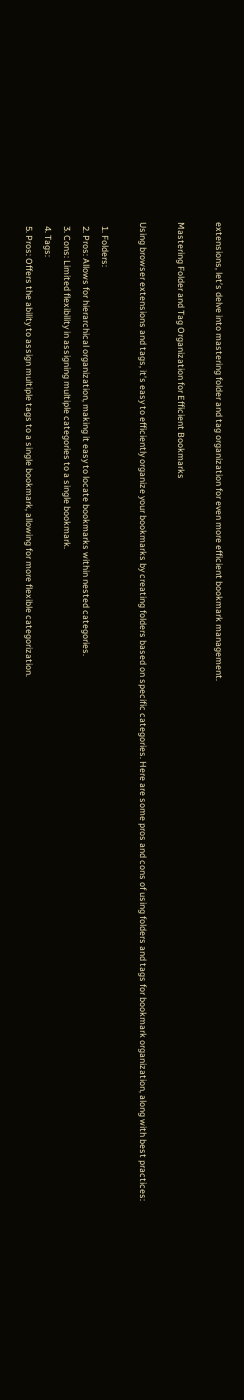extensions, let’s delve into mastering folder and tag organization for even more efficient bookmark management.

Mastering Folder and Tag Organization for Efficient Bookmarks

Using browser extensions and tags, it’s easy to efficiently organize your bookmarks by creating folders based on specific categories. Here are some pros and cons of using folders and tags for bookmark organization, along with best practices:

  1. Folders:
  2. Pros: Allows for hierarchical organization, making it easy to locate bookmarks within nested categories.
  3. Cons: Limited flexibility in assigning multiple categories to a single bookmark.
  4. Tags:
  5. Pros: Offers the ability to assign multiple tags to a single bookmark, allowing for more flexible categorization.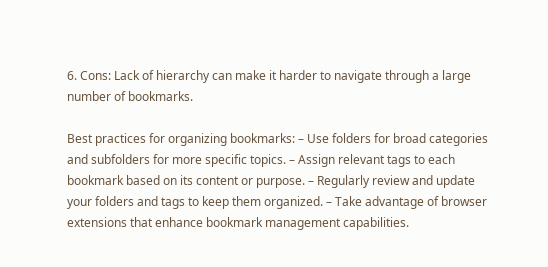6. Cons: Lack of hierarchy can make it harder to navigate through a large number of bookmarks.

Best practices for organizing bookmarks: – Use folders for broad categories and subfolders for more specific topics. – Assign relevant tags to each bookmark based on its content or purpose. – Regularly review and update your folders and tags to keep them organized. – Take advantage of browser extensions that enhance bookmark management capabilities.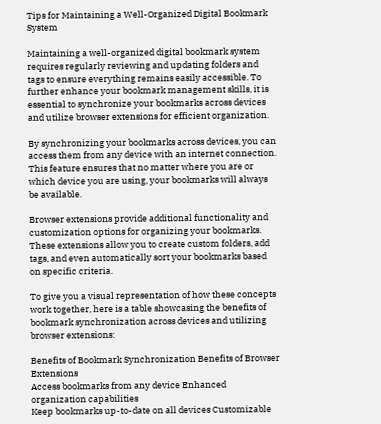Tips for Maintaining a Well-Organized Digital Bookmark System

Maintaining a well-organized digital bookmark system requires regularly reviewing and updating folders and tags to ensure everything remains easily accessible. To further enhance your bookmark management skills, it is essential to synchronize your bookmarks across devices and utilize browser extensions for efficient organization.

By synchronizing your bookmarks across devices, you can access them from any device with an internet connection. This feature ensures that no matter where you are or which device you are using, your bookmarks will always be available.

Browser extensions provide additional functionality and customization options for organizing your bookmarks. These extensions allow you to create custom folders, add tags, and even automatically sort your bookmarks based on specific criteria.

To give you a visual representation of how these concepts work together, here is a table showcasing the benefits of bookmark synchronization across devices and utilizing browser extensions:

Benefits of Bookmark Synchronization Benefits of Browser Extensions
Access bookmarks from any device Enhanced organization capabilities
Keep bookmarks up-to-date on all devices Customizable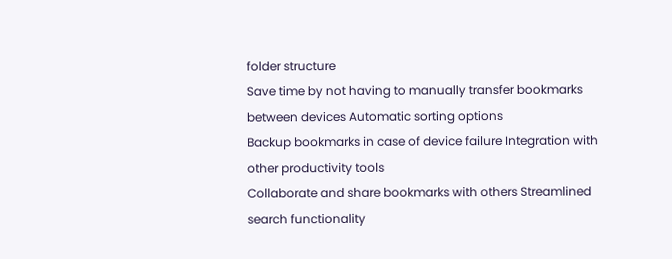folder structure
Save time by not having to manually transfer bookmarks between devices Automatic sorting options
Backup bookmarks in case of device failure Integration with other productivity tools
Collaborate and share bookmarks with others Streamlined search functionality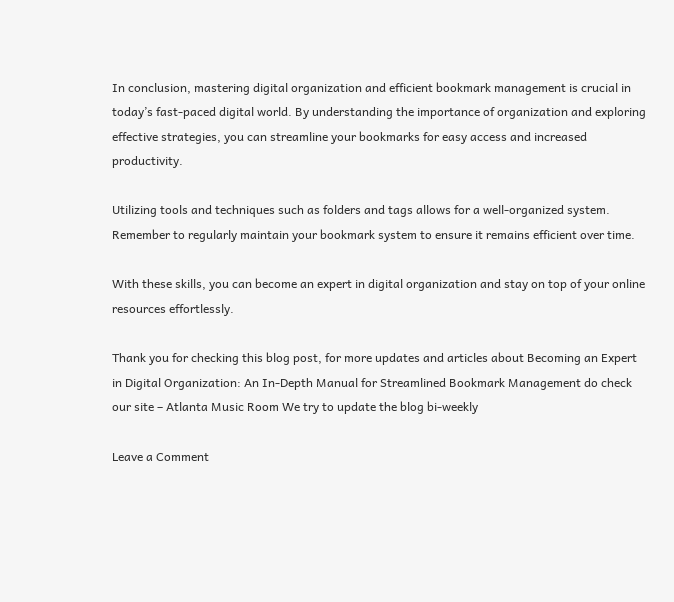In conclusion, mastering digital organization and efficient bookmark management is crucial in today’s fast-paced digital world. By understanding the importance of organization and exploring effective strategies, you can streamline your bookmarks for easy access and increased productivity.

Utilizing tools and techniques such as folders and tags allows for a well-organized system. Remember to regularly maintain your bookmark system to ensure it remains efficient over time.

With these skills, you can become an expert in digital organization and stay on top of your online resources effortlessly.

Thank you for checking this blog post, for more updates and articles about Becoming an Expert in Digital Organization: An In-Depth Manual for Streamlined Bookmark Management do check our site – Atlanta Music Room We try to update the blog bi-weekly

Leave a Comment